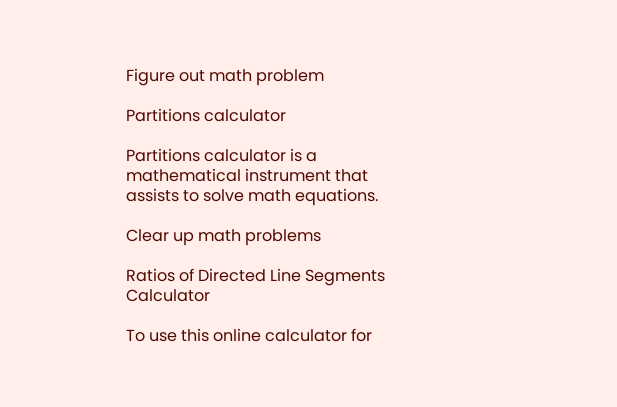Figure out math problem

Partitions calculator

Partitions calculator is a mathematical instrument that assists to solve math equations.

Clear up math problems

Ratios of Directed Line Segments Calculator

To use this online calculator for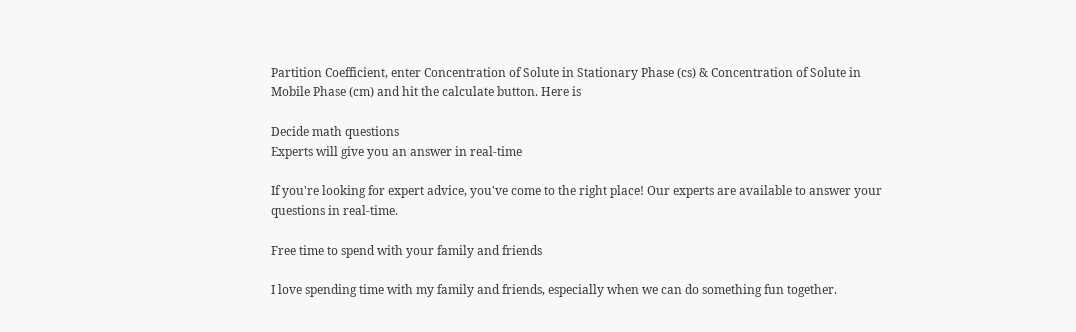Partition Coefficient, enter Concentration of Solute in Stationary Phase (cs) & Concentration of Solute in Mobile Phase (cm) and hit the calculate button. Here is

Decide math questions
Experts will give you an answer in real-time

If you're looking for expert advice, you've come to the right place! Our experts are available to answer your questions in real-time.

Free time to spend with your family and friends

I love spending time with my family and friends, especially when we can do something fun together.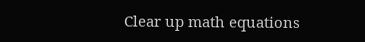Clear up math equations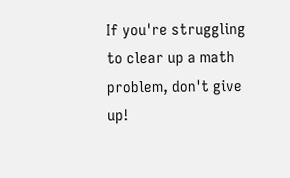If you're struggling to clear up a math problem, don't give up!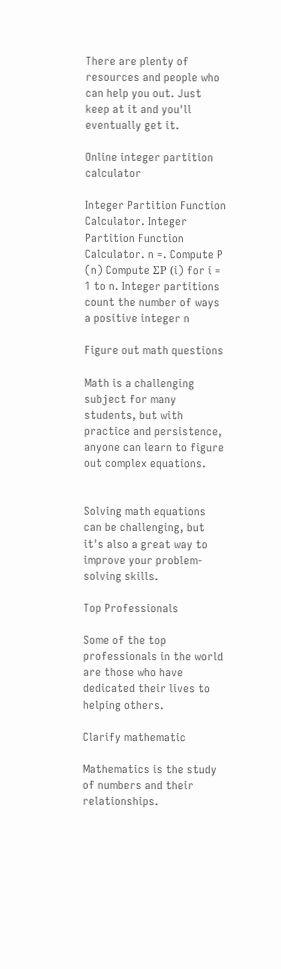There are plenty of resources and people who can help you out. Just keep at it and you'll eventually get it.

Online integer partition calculator

Integer Partition Function Calculator. Integer Partition Function Calculator. n =. Compute P (n) Compute ΣP (i) for i = 1 to n. Integer partitions count the number of ways a positive integer n

Figure out math questions

Math is a challenging subject for many students, but with practice and persistence, anyone can learn to figure out complex equations.


Solving math equations can be challenging, but it's also a great way to improve your problem-solving skills.

Top Professionals

Some of the top professionals in the world are those who have dedicated their lives to helping others.

Clarify mathematic

Mathematics is the study of numbers and their relationships.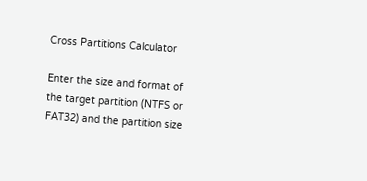Cross Partitions Calculator

Enter the size and format of the target partition (NTFS or FAT32) and the partition size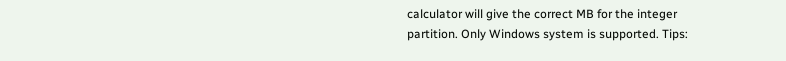calculator will give the correct MB for the integer partition. Only Windows system is supported. Tips: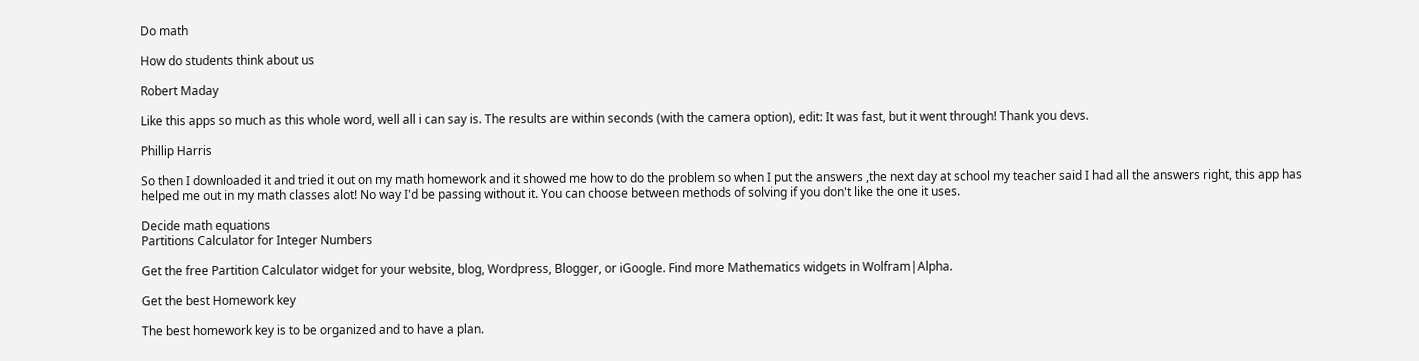Do math

How do students think about us

Robert Maday

Like this apps so much as this whole word, well all i can say is. The results are within seconds (with the camera option), edit: It was fast, but it went through! Thank you devs.

Phillip Harris

So then I downloaded it and tried it out on my math homework and it showed me how to do the problem so when I put the answers ,the next day at school my teacher said I had all the answers right, this app has helped me out in my math classes alot! No way I'd be passing without it. You can choose between methods of solving if you don't like the one it uses.

Decide math equations
Partitions Calculator for Integer Numbers

Get the free Partition Calculator widget for your website, blog, Wordpress, Blogger, or iGoogle. Find more Mathematics widgets in Wolfram|Alpha.

Get the best Homework key

The best homework key is to be organized and to have a plan.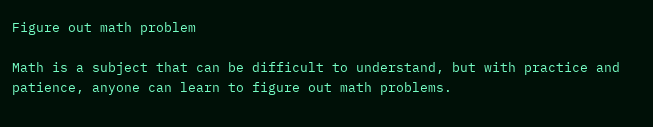Figure out math problem

Math is a subject that can be difficult to understand, but with practice and patience, anyone can learn to figure out math problems.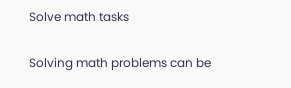Solve math tasks

Solving math problems can be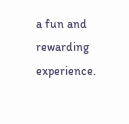a fun and rewarding experience.